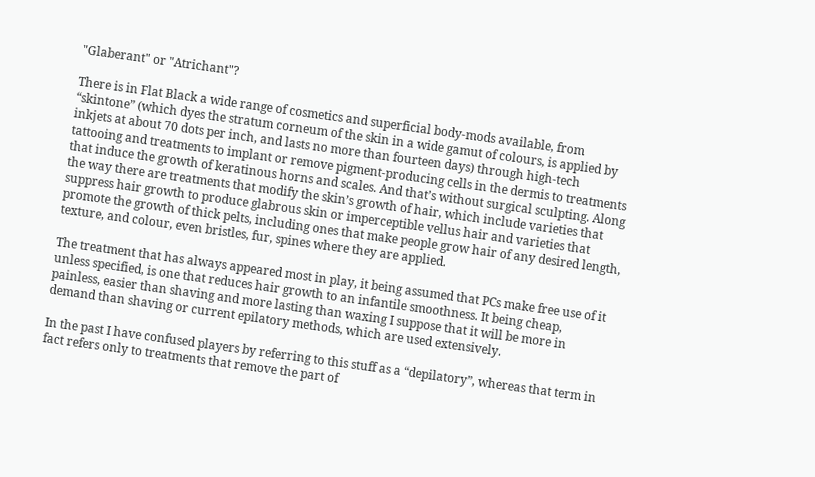"Glaberant" or "Atrichant"?

There is in Flat Black a wide range of cosmetics and superficial body-mods available, from “skintone” (which dyes the stratum corneum of the skin in a wide gamut of colours, is applied by inkjets at about 70 dots per inch, and lasts no more than fourteen days) through high-tech tattooing and treatments to implant or remove pigment-producing cells in the dermis to treatments that induce the growth of keratinous horns and scales. And that’s without surgical sculpting. Along the way there are treatments that modify the skin’s growth of hair, which include varieties that suppress hair growth to produce glabrous skin or imperceptible vellus hair and varieties that promote the growth of thick pelts, including ones that make people grow hair of any desired length, texture, and colour, even bristles, fur, spines where they are applied.

The treatment that has always appeared most in play, it being assumed that PCs make free use of it unless specified, is one that reduces hair growth to an infantile smoothness. It being cheap, painless, easier than shaving and more lasting than waxing I suppose that it will be more in demand than shaving or current epilatory methods, which are used extensively.

In the past I have confused players by referring to this stuff as a “depilatory”, whereas that term in fact refers only to treatments that remove the part of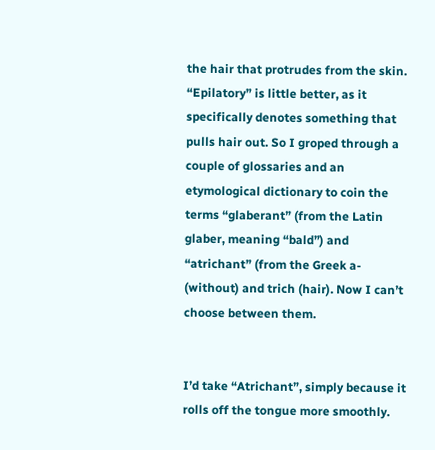the hair that protrudes from the skin. “Epilatory” is little better, as it specifically denotes something that pulls hair out. So I groped through a couple of glossaries and an etymological dictionary to coin the terms “glaberant” (from the Latin glaber, meaning “bald”) and “atrichant” (from the Greek a- (without) and trich (hair). Now I can’t choose between them.


I’d take “Atrichant”, simply because it rolls off the tongue more smoothly.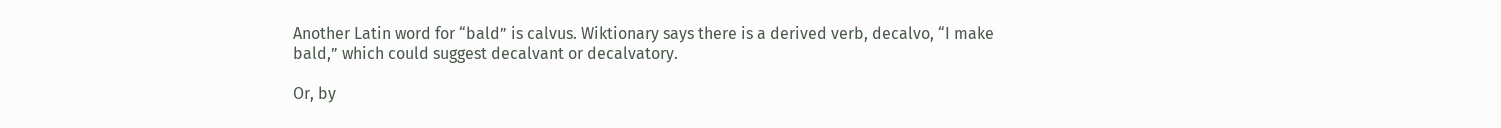Another Latin word for “bald” is calvus. Wiktionary says there is a derived verb, decalvo, “I make bald,” which could suggest decalvant or decalvatory.

Or, by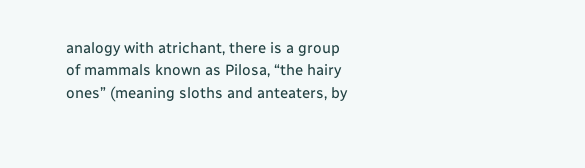analogy with atrichant, there is a group of mammals known as Pilosa, “the hairy ones” (meaning sloths and anteaters, by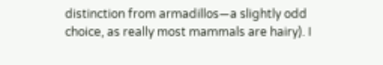distinction from armadillos—a slightly odd choice, as really most mammals are hairy). I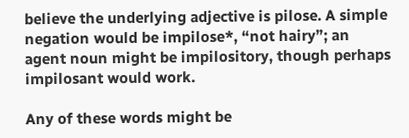believe the underlying adjective is pilose. A simple negation would be impilose*, “not hairy”; an agent noun might be impilository, though perhaps impilosant would work.

Any of these words might be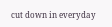cut down in everyday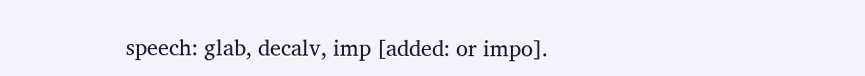speech: glab, decalv, imp [added: or impo].